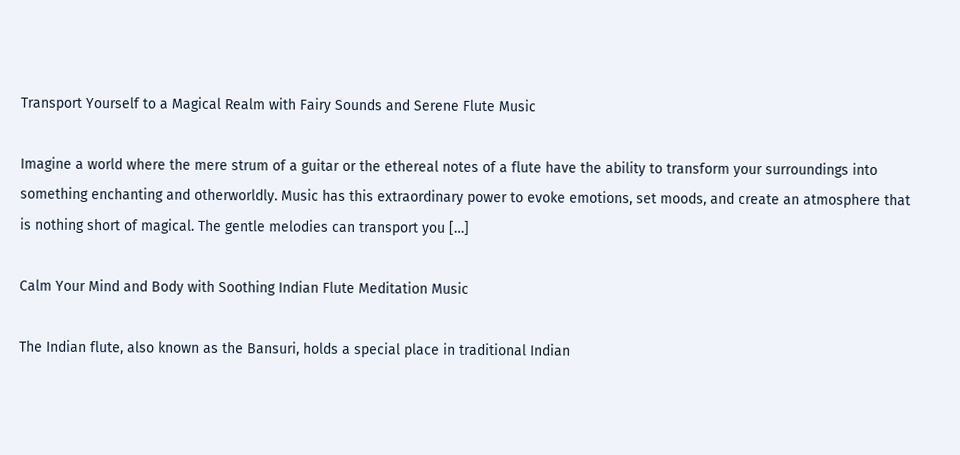Transport Yourself to a Magical Realm with Fairy Sounds and Serene Flute Music

Imagine a world where the mere strum of a guitar or the ethereal notes of a flute have the ability to transform your surroundings into something enchanting and otherworldly. Music has this extraordinary power to evoke emotions, set moods, and create an atmosphere that is nothing short of magical. The gentle melodies can transport you […]

Calm Your Mind and Body with Soothing Indian Flute Meditation Music

The Indian flute, also known as the Bansuri, holds a special place in traditional Indian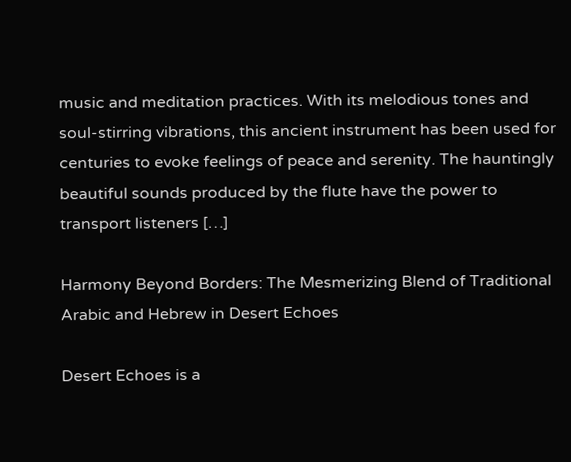music and meditation practices. With its melodious tones and soul-stirring vibrations, this ancient instrument has been used for centuries to evoke feelings of peace and serenity. The hauntingly beautiful sounds produced by the flute have the power to transport listeners […]

Harmony Beyond Borders: The Mesmerizing Blend of Traditional Arabic and Hebrew in Desert Echoes

Desert Echoes is a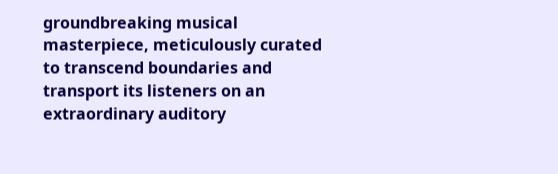groundbreaking musical masterpiece, meticulously curated to transcend boundaries and transport its listeners on an extraordinary auditory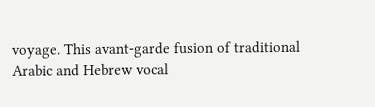voyage. This avant-garde fusion of traditional Arabic and Hebrew vocal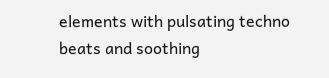elements with pulsating techno beats and soothing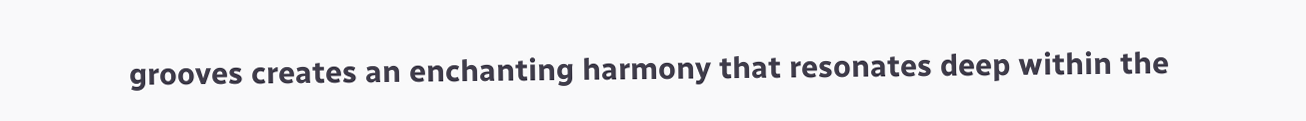grooves creates an enchanting harmony that resonates deep within the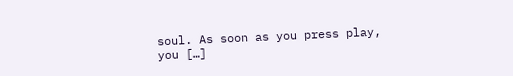soul. As soon as you press play, you […]